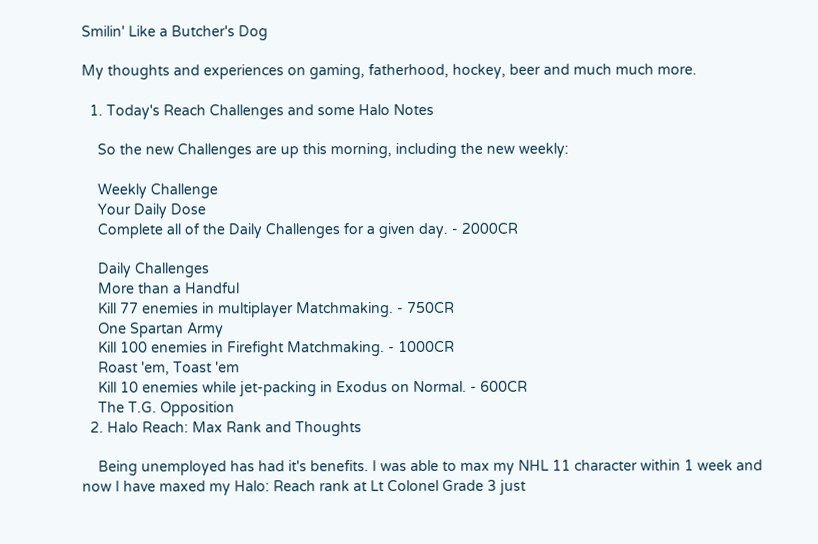Smilin' Like a Butcher's Dog

My thoughts and experiences on gaming, fatherhood, hockey, beer and much much more.

  1. Today's Reach Challenges and some Halo Notes

    So the new Challenges are up this morning, including the new weekly:

    Weekly Challenge
    Your Daily Dose
    Complete all of the Daily Challenges for a given day. - 2000CR

    Daily Challenges
    More than a Handful
    Kill 77 enemies in multiplayer Matchmaking. - 750CR
    One Spartan Army
    Kill 100 enemies in Firefight Matchmaking. - 1000CR
    Roast 'em, Toast 'em
    Kill 10 enemies while jet-packing in Exodus on Normal. - 600CR
    The T.G. Opposition
  2. Halo Reach: Max Rank and Thoughts

    Being unemployed has had it's benefits. I was able to max my NHL 11 character within 1 week and now I have maxed my Halo: Reach rank at Lt Colonel Grade 3 just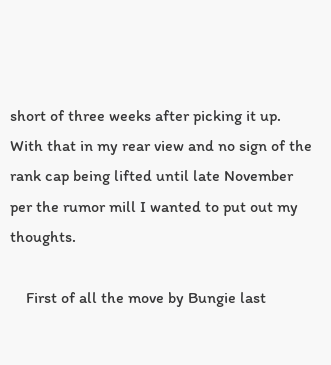short of three weeks after picking it up. With that in my rear view and no sign of the rank cap being lifted until late November per the rumor mill I wanted to put out my thoughts.

    First of all the move by Bungie last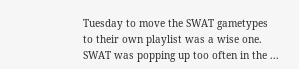Tuesday to move the SWAT gametypes to their own playlist was a wise one. SWAT was popping up too often in the ...